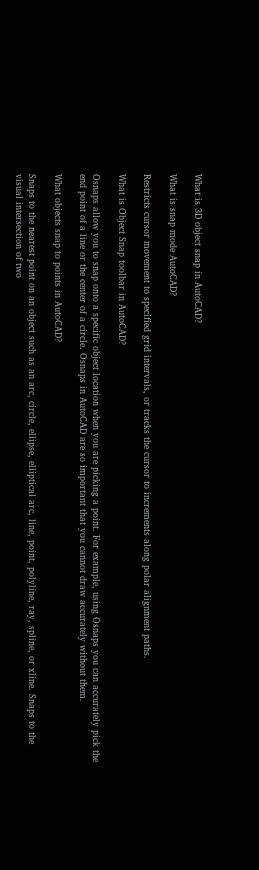What is 3D object snap in AutoCAD?

What is snap mode AutoCAD?

Restricts cursor movement to specified grid intervals, or tracks the cursor to increments along polar alignment paths.

What is Object Snap toolbar in AutoCAD?

Osnaps allow you to snap onto a specific object location when you are picking a point. For example, using Osnaps you can accurately pick the end point of a line or the center of a circle. Osnaps in AutoCAD are so important that you cannot draw accurately without them.

What objects snap to points in AutoCAD?

Snaps to the nearest point on an object such as an arc, circle, ellipse, elliptical arc, line, point, polyline, ray, spline, or xline. Snaps to the visual intersection of two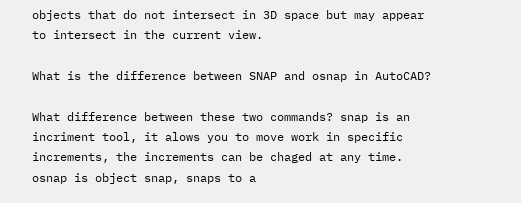objects that do not intersect in 3D space but may appear to intersect in the current view.

What is the difference between SNAP and osnap in AutoCAD?

What difference between these two commands? snap is an incriment tool, it alows you to move work in specific increments, the increments can be chaged at any time. osnap is object snap, snaps to a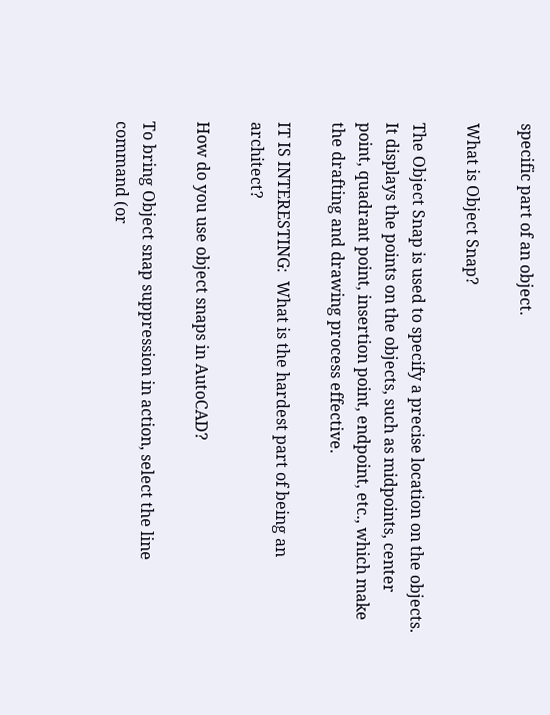specific part of an object.

What is Object Snap?

The Object Snap is used to specify a precise location on the objects. It displays the points on the objects, such as midpoints, center point, quadrant point, insertion point, endpoint, etc., which make the drafting and drawing process effective.

IT IS INTERESTING:  What is the hardest part of being an architect?

How do you use object snaps in AutoCAD?

To bring Object snap suppression in action, select the line command (or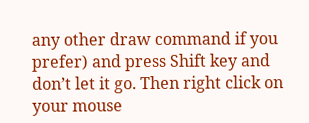any other draw command if you prefer) and press Shift key and don’t let it go. Then right click on your mouse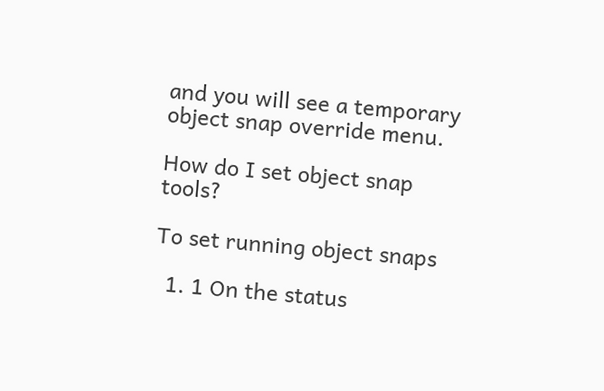and you will see a temporary object snap override menu.

How do I set object snap tools?

To set running object snaps

  1. 1 On the status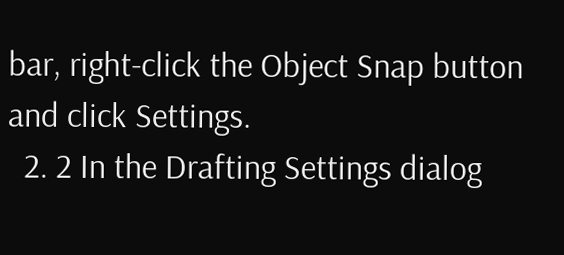bar, right-click the Object Snap button and click Settings.
  2. 2 In the Drafting Settings dialog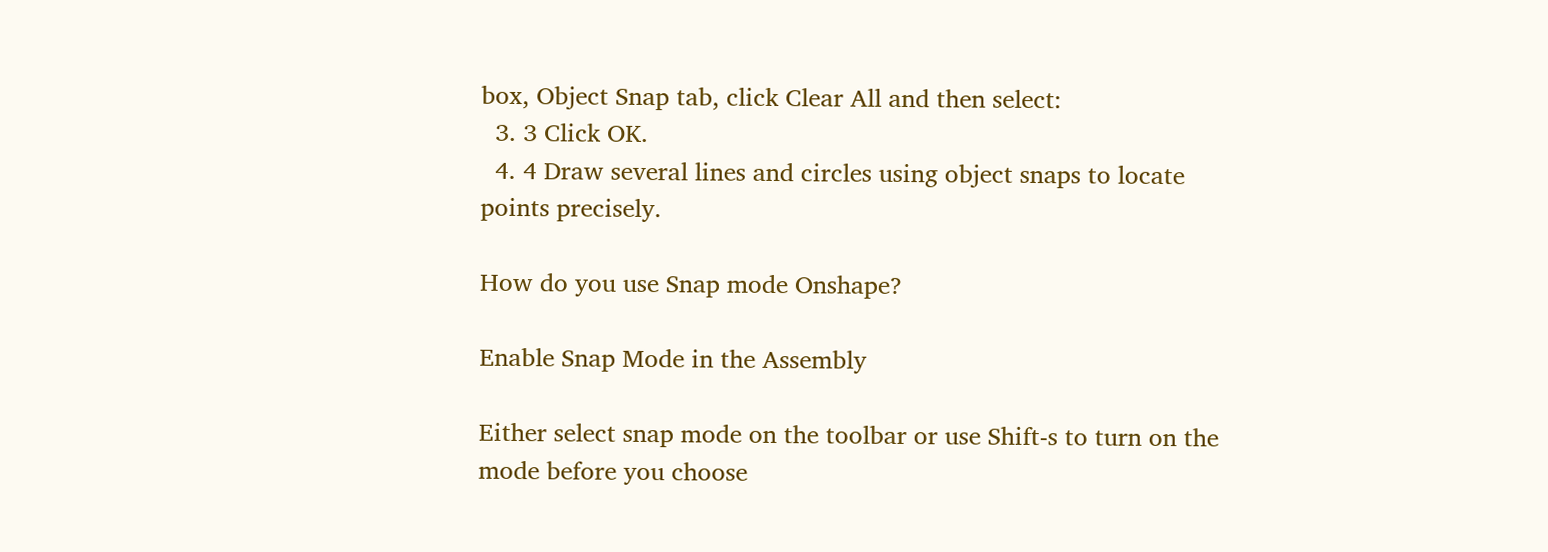box, Object Snap tab, click Clear All and then select:
  3. 3 Click OK.
  4. 4 Draw several lines and circles using object snaps to locate points precisely.

How do you use Snap mode Onshape?

Enable Snap Mode in the Assembly

Either select snap mode on the toolbar or use Shift-s to turn on the mode before you choose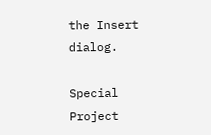the Insert dialog.

Special Project